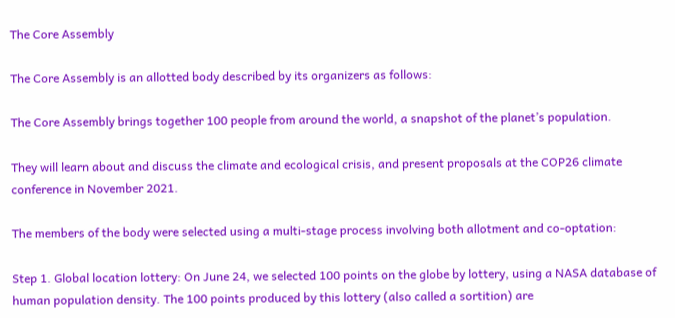The Core Assembly

The Core Assembly is an allotted body described by its organizers as follows:

The Core Assembly brings together 100 people from around the world, a snapshot of the planet’s population.

They will learn about and discuss the climate and ecological crisis, and present proposals at the COP26 climate conference in November 2021.

The members of the body were selected using a multi-stage process involving both allotment and co-optation:

Step 1. Global location lottery: On June 24, we selected 100 points on the globe by lottery, using a NASA database of human population density. The 100 points produced by this lottery (also called a sortition) are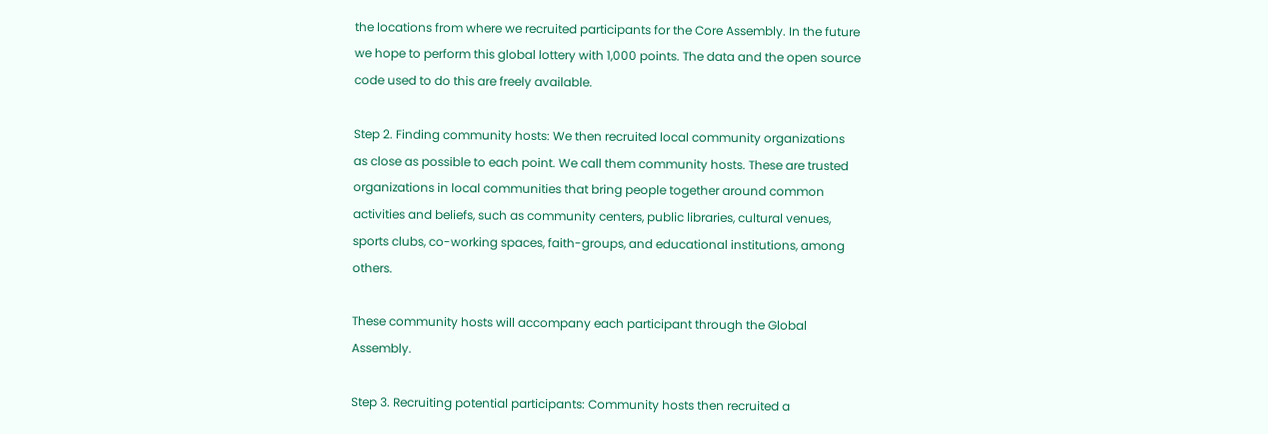the locations from where we recruited participants for the Core Assembly. In the future we hope to perform this global lottery with 1,000 points. The data and the open source code used to do this are freely available.

Step 2. Finding community hosts: We then recruited local community organizations as close as possible to each point. We call them community hosts. These are trusted organizations in local communities that bring people together around common activities and beliefs, such as community centers, public libraries, cultural venues, sports clubs, co-working spaces, faith-groups, and educational institutions, among others.

These community hosts will accompany each participant through the Global Assembly.

Step 3. Recruiting potential participants: Community hosts then recruited a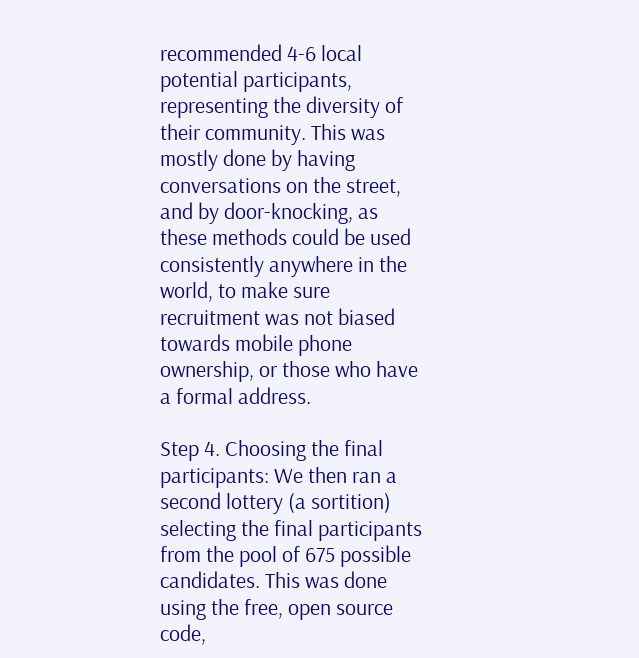recommended 4-6 local potential participants, representing the diversity of their community. This was mostly done by having conversations on the street, and by door-knocking, as these methods could be used consistently anywhere in the world, to make sure recruitment was not biased towards mobile phone ownership, or those who have a formal address.

Step 4. Choosing the final participants: We then ran a second lottery (a sortition) selecting the final participants from the pool of 675 possible candidates. This was done using the free, open source code,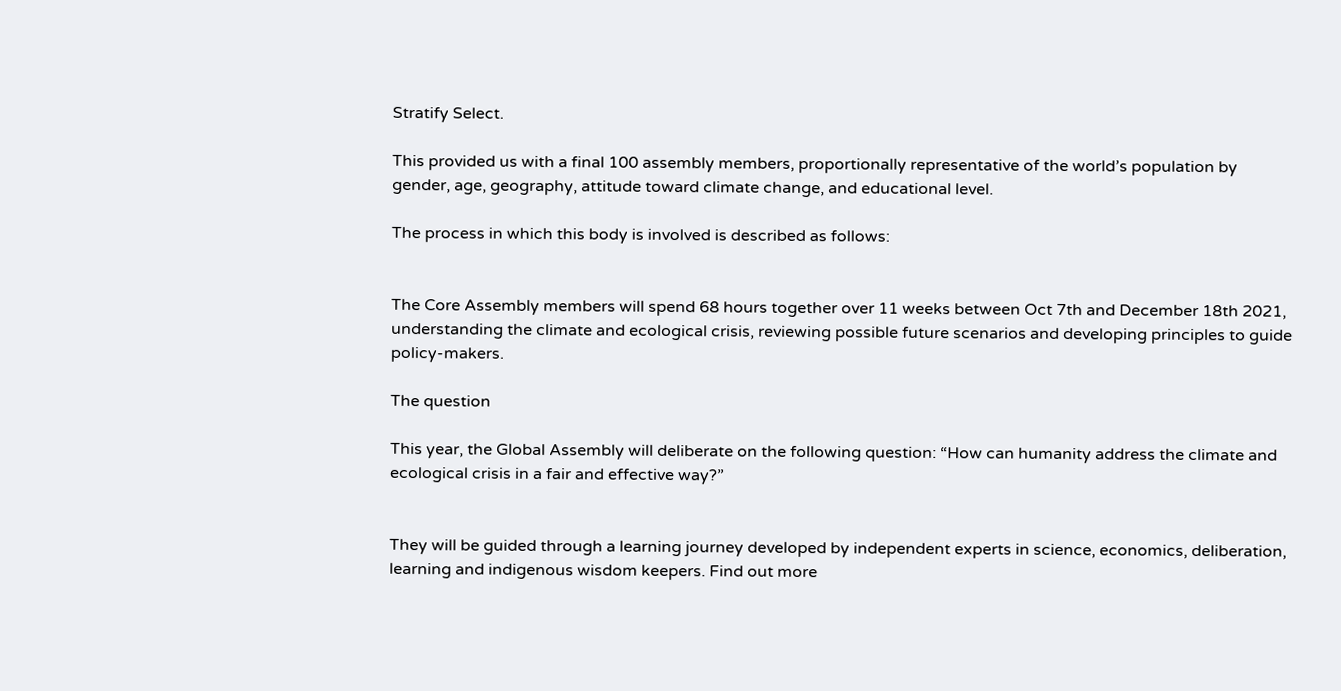Stratify Select.

This provided us with a final 100 assembly members, proportionally representative of the world’s population by gender, age, geography, attitude toward climate change, and educational level.

The process in which this body is involved is described as follows:


The Core Assembly members will spend 68 hours together over 11 weeks between Oct 7th and December 18th 2021, understanding the climate and ecological crisis, reviewing possible future scenarios and developing principles to guide policy-makers.

The question

This year, the Global Assembly will deliberate on the following question: “How can humanity address the climate and ecological crisis in a fair and effective way?”


They will be guided through a learning journey developed by independent experts in science, economics, deliberation, learning and indigenous wisdom keepers. Find out more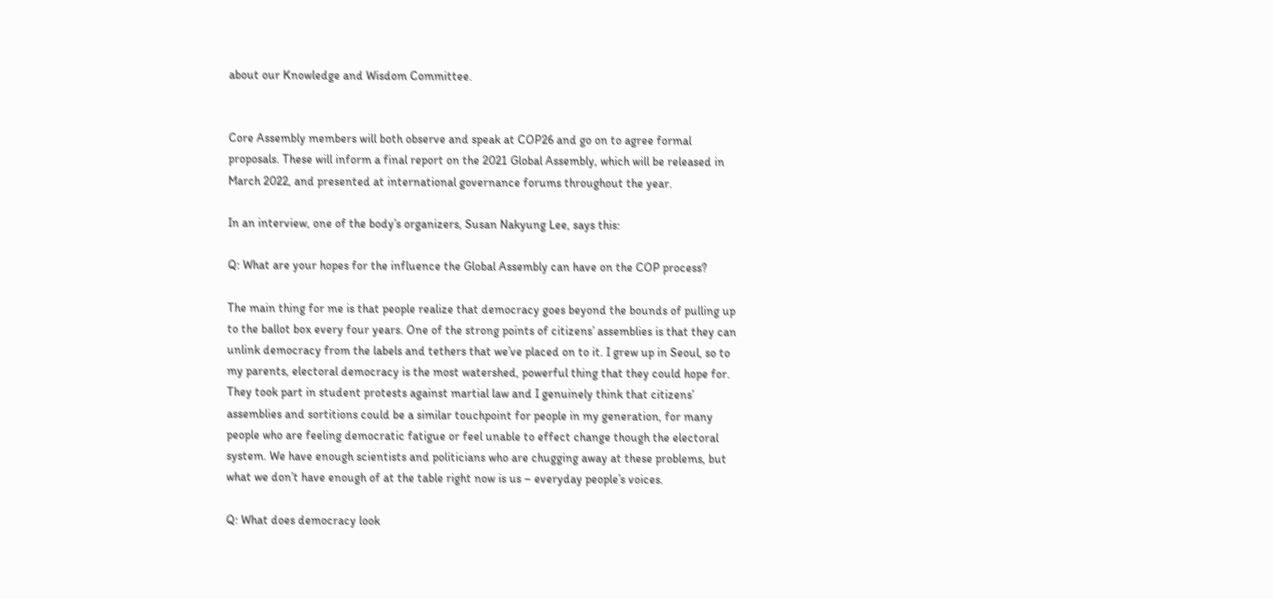about our Knowledge and Wisdom Committee.


Core Assembly members will both observe and speak at COP26 and go on to agree formal proposals. These will inform a final report on the 2021 Global Assembly, which will be released in March 2022, and presented at international governance forums throughout the year.

In an interview, one of the body’s organizers, Susan Nakyung Lee, says this:

Q: What are your hopes for the influence the Global Assembly can have on the COP process?

The main thing for me is that people realize that democracy goes beyond the bounds of pulling up to the ballot box every four years. One of the strong points of citizens’ assemblies is that they can unlink democracy from the labels and tethers that we’ve placed on to it. I grew up in Seoul, so to my parents, electoral democracy is the most watershed, powerful thing that they could hope for. They took part in student protests against martial law and I genuinely think that citizens’ assemblies and sortitions could be a similar touchpoint for people in my generation, for many people who are feeling democratic fatigue or feel unable to effect change though the electoral system. We have enough scientists and politicians who are chugging away at these problems, but what we don’t have enough of at the table right now is us – everyday people’s voices.

Q: What does democracy look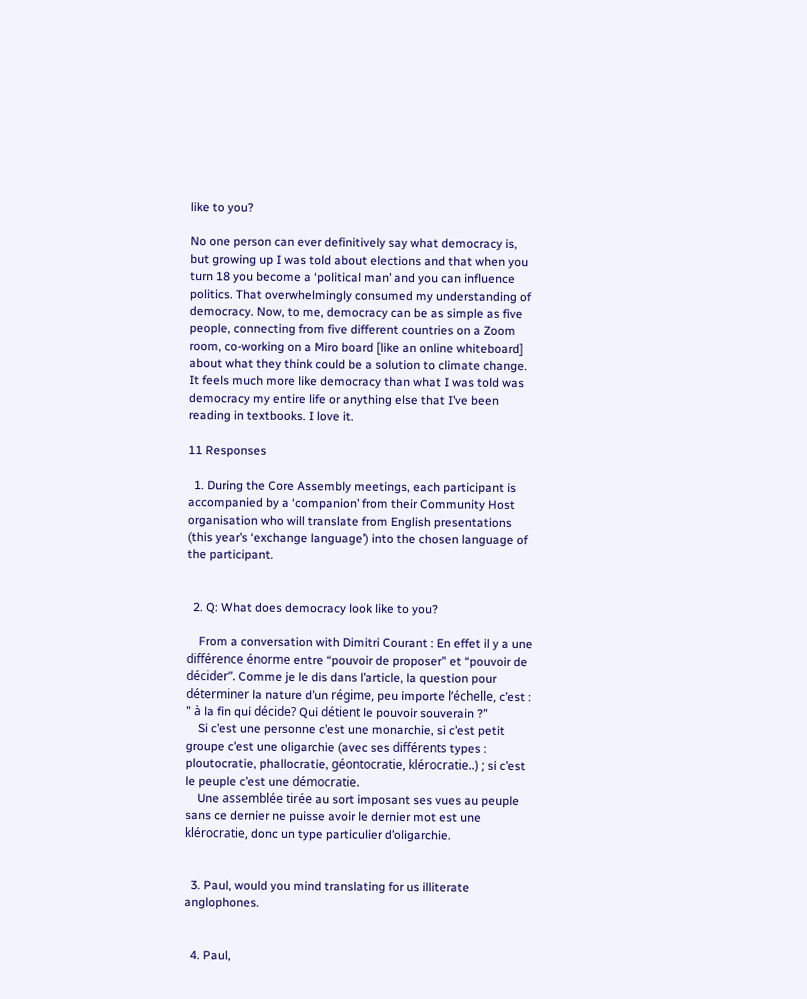like to you?

No one person can ever definitively say what democracy is, but growing up I was told about elections and that when you turn 18 you become a ‘political man’ and you can influence politics. That overwhelmingly consumed my understanding of democracy. Now, to me, democracy can be as simple as five people, connecting from five different countries on a Zoom room, co-working on a Miro board [like an online whiteboard] about what they think could be a solution to climate change. It feels much more like democracy than what I was told was democracy my entire life or anything else that I’ve been reading in textbooks. I love it.

11 Responses

  1. During the Core Assembly meetings, each participant is accompanied by a ‘companion’ from their Community Host organisation who will translate from English presentations (this year’s ‘exchange language’) into the chosen language of the participant.


  2. Q: What does democracy look like to you?

    From a conversation with Dimitri Courant : En effet il y a une différence énorme entre “pouvoir de proposer” et “pouvoir de décider”. Comme je le dis dans l’article, la question pour déterminer la nature d’un régime, peu importe l’échelle, c’est : ” à la fin qui décide? Qui détient le pouvoir souverain ?”
    Si c’est une personne c’est une monarchie, si c’est petit groupe c’est une oligarchie (avec ses différents types : ploutocratie, phallocratie, géontocratie, klérocratie..) ; si c’est le peuple c’est une démocratie.
    Une assemblée tirée au sort imposant ses vues au peuple sans ce dernier ne puisse avoir le dernier mot est une klérocratie, donc un type particulier d’oligarchie.


  3. Paul, would you mind translating for us illiterate anglophones.


  4. Paul,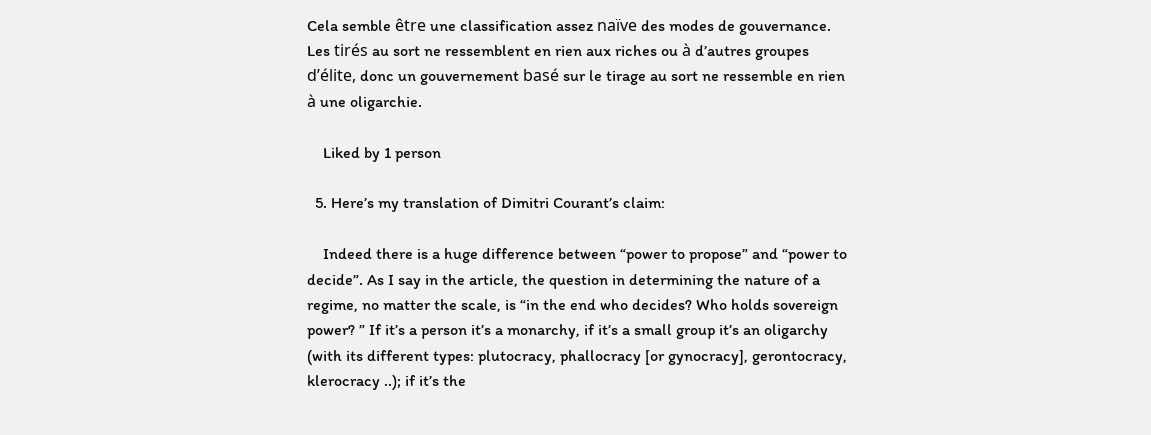Cela semble être une classification assez naïve des modes de gouvernance. Les tirés au sort ne ressemblent en rien aux riches ou à d’autres groupes d’élite, donc un gouvernement basé sur le tirage au sort ne ressemble en rien à une oligarchie.

    Liked by 1 person

  5. Here’s my translation of Dimitri Courant’s claim:

    Indeed there is a huge difference between “power to propose” and “power to decide”. As I say in the article, the question in determining the nature of a regime, no matter the scale, is “in the end who decides? Who holds sovereign power? ” If it’s a person it’s a monarchy, if it’s a small group it’s an oligarchy (with its different types: plutocracy, phallocracy [or gynocracy], gerontocracy, klerocracy ..); if it’s the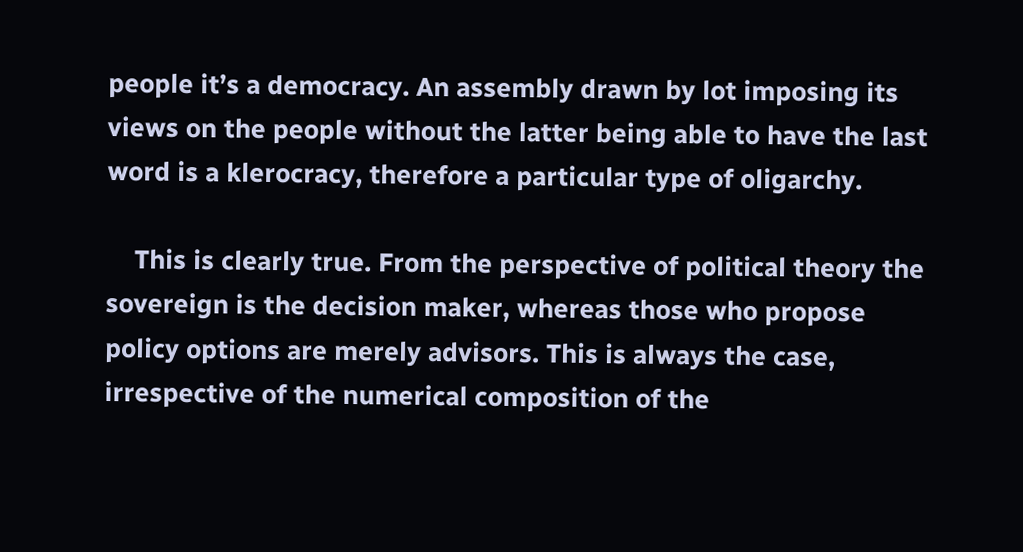people it’s a democracy. An assembly drawn by lot imposing its views on the people without the latter being able to have the last word is a klerocracy, therefore a particular type of oligarchy.

    This is clearly true. From the perspective of political theory the sovereign is the decision maker, whereas those who propose policy options are merely advisors. This is always the case, irrespective of the numerical composition of the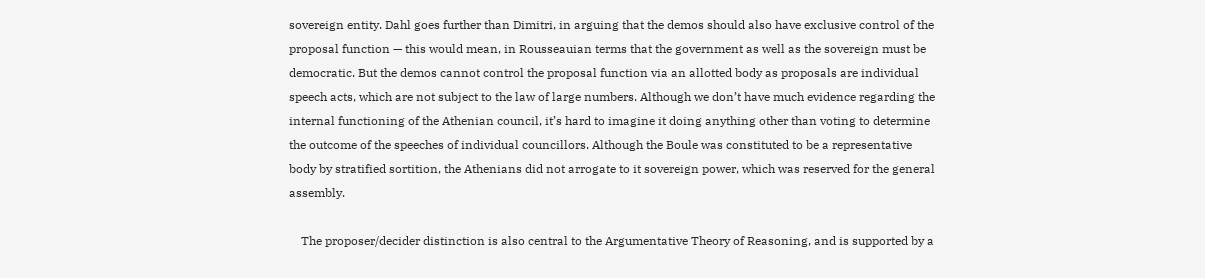sovereign entity. Dahl goes further than Dimitri, in arguing that the demos should also have exclusive control of the proposal function — this would mean, in Rousseauian terms that the government as well as the sovereign must be democratic. But the demos cannot control the proposal function via an allotted body as proposals are individual speech acts, which are not subject to the law of large numbers. Although we don’t have much evidence regarding the internal functioning of the Athenian council, it’s hard to imagine it doing anything other than voting to determine the outcome of the speeches of individual councillors. Although the Boule was constituted to be a representative body by stratified sortition, the Athenians did not arrogate to it sovereign power, which was reserved for the general assembly.

    The proposer/decider distinction is also central to the Argumentative Theory of Reasoning, and is supported by a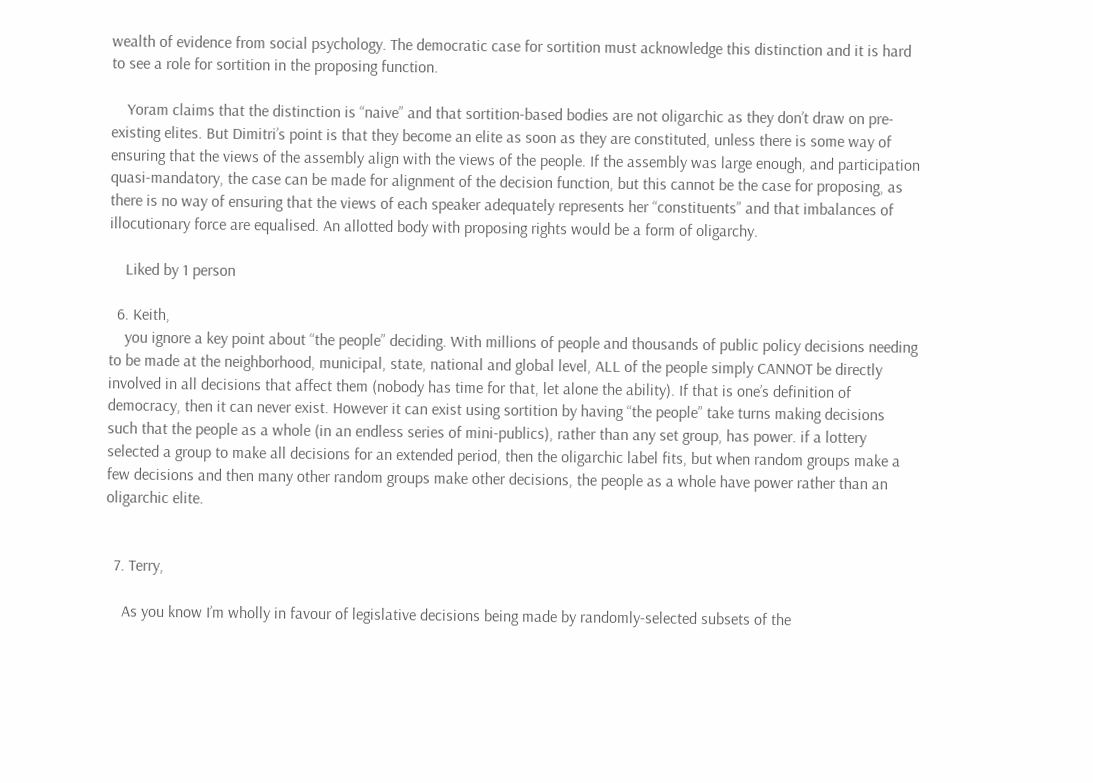wealth of evidence from social psychology. The democratic case for sortition must acknowledge this distinction and it is hard to see a role for sortition in the proposing function.

    Yoram claims that the distinction is “naive” and that sortition-based bodies are not oligarchic as they don’t draw on pre-existing elites. But Dimitri’s point is that they become an elite as soon as they are constituted, unless there is some way of ensuring that the views of the assembly align with the views of the people. If the assembly was large enough, and participation quasi-mandatory, the case can be made for alignment of the decision function, but this cannot be the case for proposing, as there is no way of ensuring that the views of each speaker adequately represents her “constituents” and that imbalances of illocutionary force are equalised. An allotted body with proposing rights would be a form of oligarchy.

    Liked by 1 person

  6. Keith,
    you ignore a key point about “the people” deciding. With millions of people and thousands of public policy decisions needing to be made at the neighborhood, municipal, state, national and global level, ALL of the people simply CANNOT be directly involved in all decisions that affect them (nobody has time for that, let alone the ability). If that is one’s definition of democracy, then it can never exist. However it can exist using sortition by having “the people” take turns making decisions such that the people as a whole (in an endless series of mini-publics), rather than any set group, has power. if a lottery selected a group to make all decisions for an extended period, then the oligarchic label fits, but when random groups make a few decisions and then many other random groups make other decisions, the people as a whole have power rather than an oligarchic elite.


  7. Terry,

    As you know I’m wholly in favour of legislative decisions being made by randomly-selected subsets of the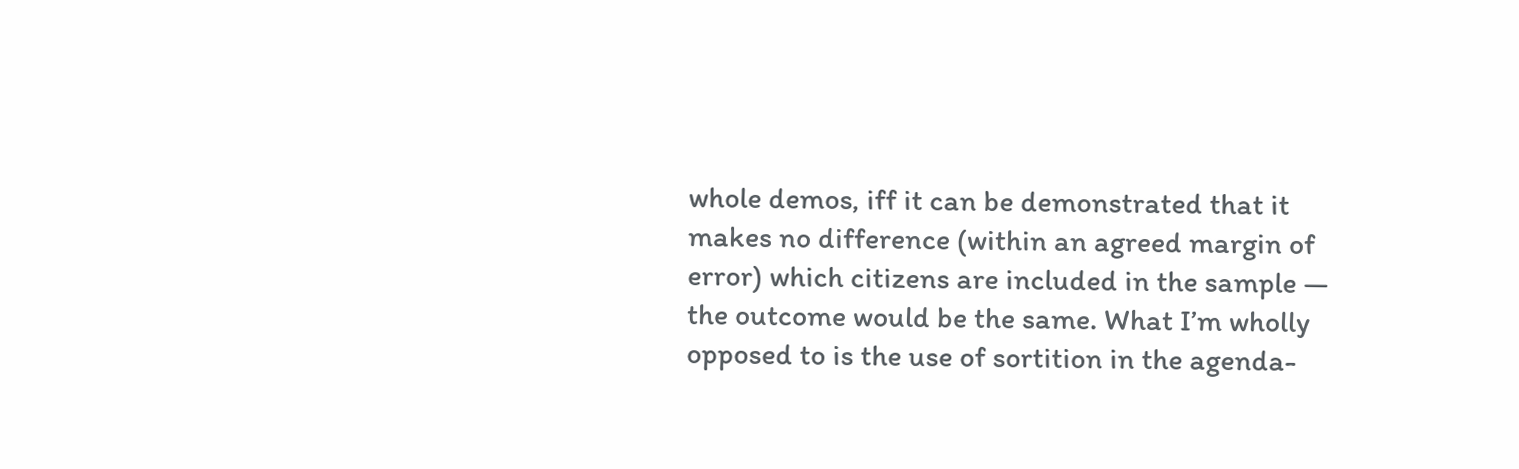whole demos, iff it can be demonstrated that it makes no difference (within an agreed margin of error) which citizens are included in the sample — the outcome would be the same. What I’m wholly opposed to is the use of sortition in the agenda-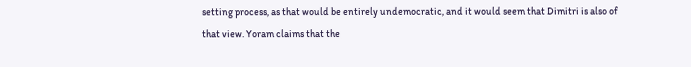setting process, as that would be entirely undemocratic, and it would seem that Dimitri is also of that view. Yoram claims that the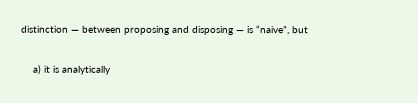distinction — between proposing and disposing — is “naive”, but

    a) it is analytically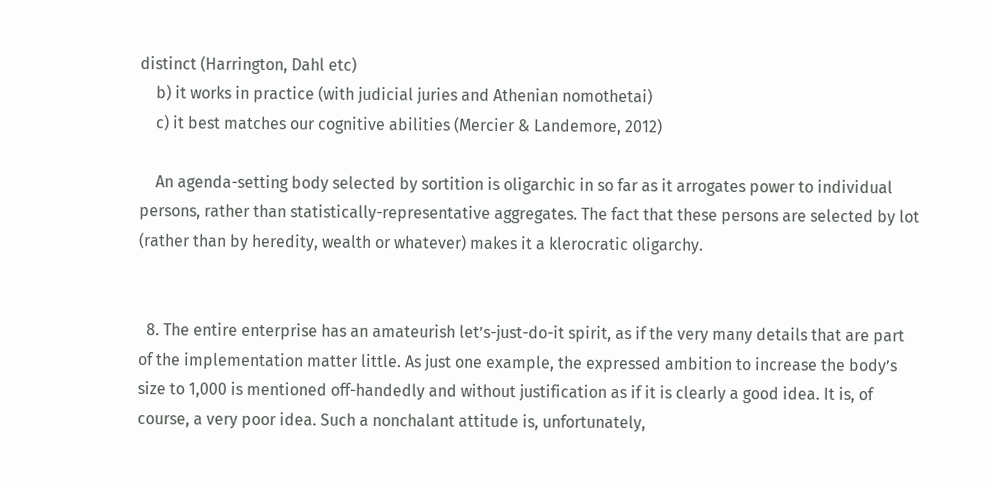distinct (Harrington, Dahl etc)
    b) it works in practice (with judicial juries and Athenian nomothetai)
    c) it best matches our cognitive abilities (Mercier & Landemore, 2012)

    An agenda-setting body selected by sortition is oligarchic in so far as it arrogates power to individual persons, rather than statistically-representative aggregates. The fact that these persons are selected by lot (rather than by heredity, wealth or whatever) makes it a klerocratic oligarchy.


  8. The entire enterprise has an amateurish let’s-just-do-it spirit, as if the very many details that are part of the implementation matter little. As just one example, the expressed ambition to increase the body’s size to 1,000 is mentioned off-handedly and without justification as if it is clearly a good idea. It is, of course, a very poor idea. Such a nonchalant attitude is, unfortunately,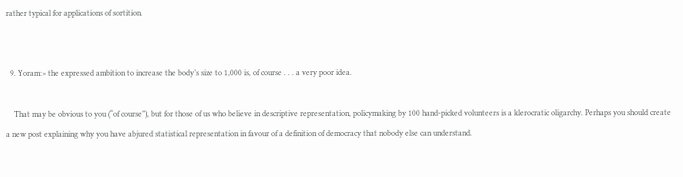rather typical for applications of sortition.


  9. Yoram:> the expressed ambition to increase the body’s size to 1,000 is, of course . . . a very poor idea.

    That may be obvious to you (“of course”), but for those of us who believe in descriptive representation, policymaking by 100 hand-picked volunteers is a klerocratic oligarchy. Perhaps you should create a new post explaining why you have abjured statistical representation in favour of a definition of democracy that nobody else can understand.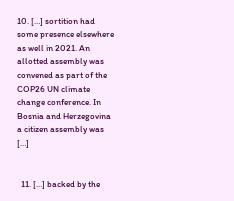10. […] sortition had some presence elsewhere as well in 2021. An allotted assembly was convened as part of the COP26 UN climate change conference. In Bosnia and Herzegovina a citizen assembly was […]


  11. […] backed by the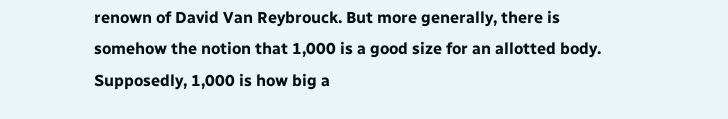renown of David Van Reybrouck. But more generally, there is somehow the notion that 1,000 is a good size for an allotted body. Supposedly, 1,000 is how big a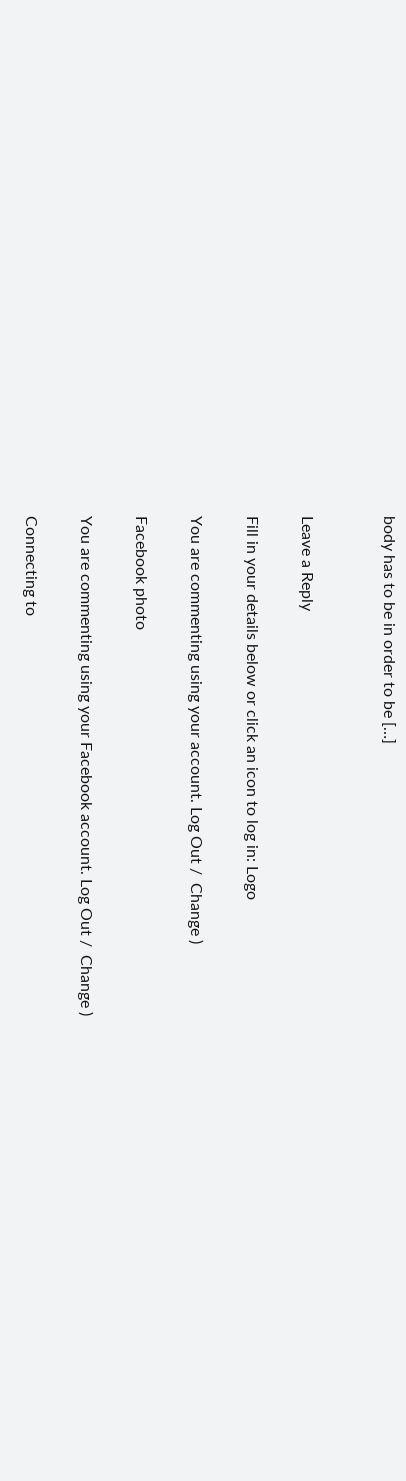body has to be in order to be […]


Leave a Reply

Fill in your details below or click an icon to log in: Logo

You are commenting using your account. Log Out /  Change )

Facebook photo

You are commenting using your Facebook account. Log Out /  Change )

Connecting to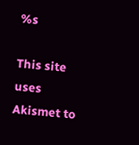%s

This site uses Akismet to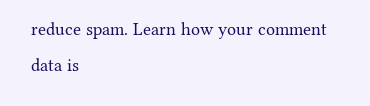reduce spam. Learn how your comment data is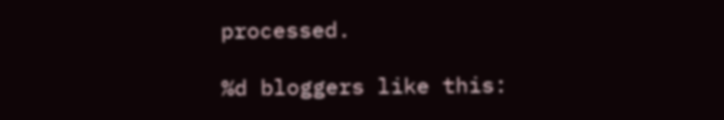processed.

%d bloggers like this: